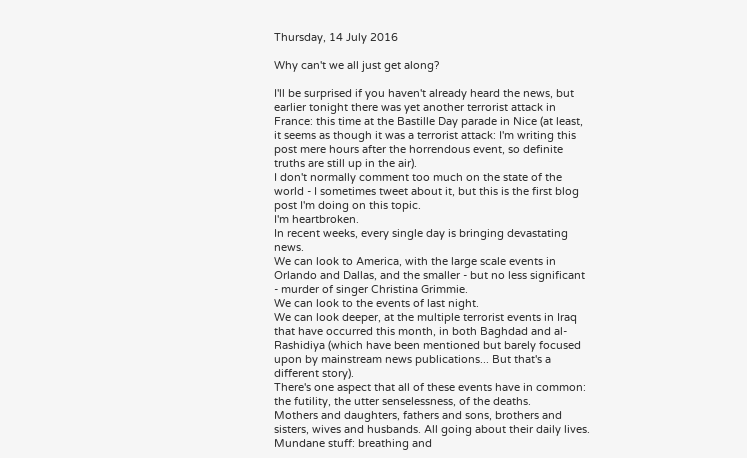Thursday, 14 July 2016

Why can't we all just get along?

I'll be surprised if you haven't already heard the news, but earlier tonight there was yet another terrorist attack in France: this time at the Bastille Day parade in Nice (at least, it seems as though it was a terrorist attack: I'm writing this post mere hours after the horrendous event, so definite truths are still up in the air).
I don't normally comment too much on the state of the world - I sometimes tweet about it, but this is the first blog post I'm doing on this topic.
I'm heartbroken.
In recent weeks, every single day is bringing devastating news.
We can look to America, with the large scale events in Orlando and Dallas, and the smaller - but no less significant - murder of singer Christina Grimmie.
We can look to the events of last night.
We can look deeper, at the multiple terrorist events in Iraq that have occurred this month, in both Baghdad and al-Rashidiya (which have been mentioned but barely focused upon by mainstream news publications... But that's a different story).
There's one aspect that all of these events have in common: the futility, the utter senselessness, of the deaths.
Mothers and daughters, fathers and sons, brothers and sisters, wives and husbands. All going about their daily lives. Mundane stuff: breathing and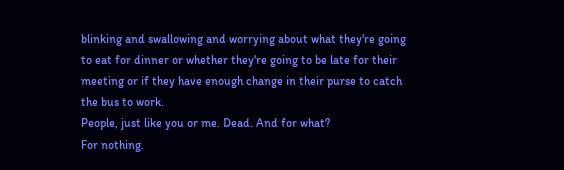blinking and swallowing and worrying about what they're going to eat for dinner or whether they're going to be late for their meeting or if they have enough change in their purse to catch the bus to work.
People, just like you or me. Dead. And for what?
For nothing.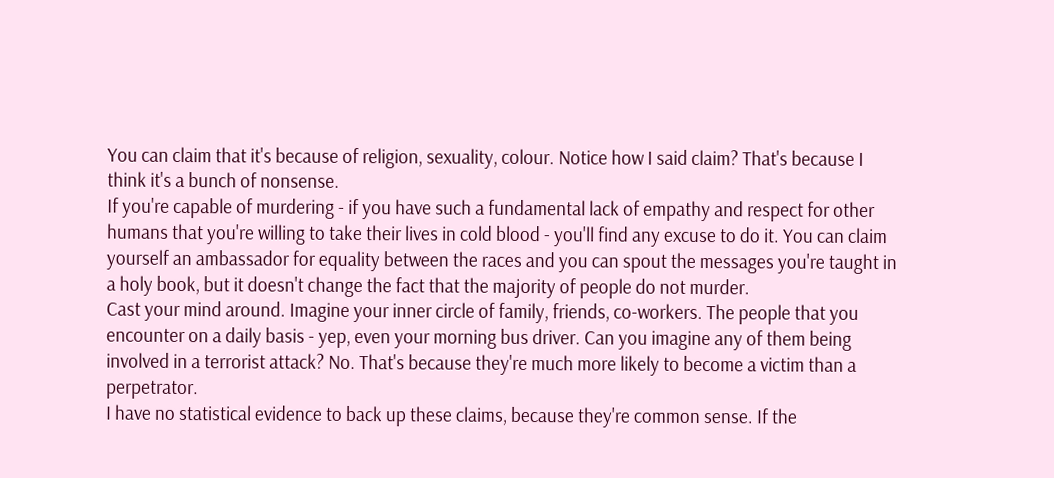You can claim that it's because of religion, sexuality, colour. Notice how I said claim? That's because I think it's a bunch of nonsense.
If you're capable of murdering - if you have such a fundamental lack of empathy and respect for other humans that you're willing to take their lives in cold blood - you'll find any excuse to do it. You can claim yourself an ambassador for equality between the races and you can spout the messages you're taught in a holy book, but it doesn't change the fact that the majority of people do not murder.
Cast your mind around. Imagine your inner circle of family, friends, co-workers. The people that you encounter on a daily basis - yep, even your morning bus driver. Can you imagine any of them being involved in a terrorist attack? No. That's because they're much more likely to become a victim than a perpetrator.
I have no statistical evidence to back up these claims, because they're common sense. If the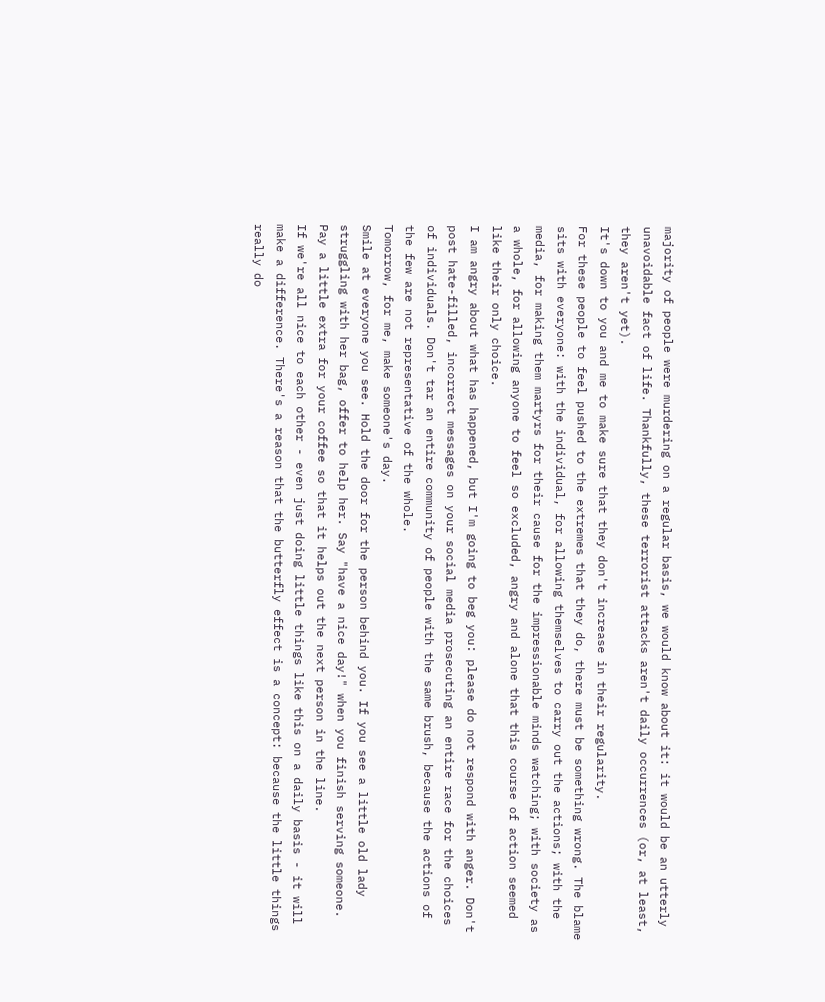majority of people were murdering on a regular basis, we would know about it: it would be an utterly unavoidable fact of life. Thankfully, these terrorist attacks aren't daily occurrences (or, at least, they aren't yet).
It's down to you and me to make sure that they don't increase in their regularity.
For these people to feel pushed to the extremes that they do, there must be something wrong. The blame sits with everyone: with the individual, for allowing themselves to carry out the actions; with the media, for making them martyrs for their cause for the impressionable minds watching; with society as a whole, for allowing anyone to feel so excluded, angry and alone that this course of action seemed like their only choice.
I am angry about what has happened, but I'm going to beg you: please do not respond with anger. Don't post hate-filled, incorrect messages on your social media prosecuting an entire race for the choices of individuals. Don't tar an entire community of people with the same brush, because the actions of the few are not representative of the whole.
Tomorrow, for me, make someone's day.
Smile at everyone you see. Hold the door for the person behind you. If you see a little old lady struggling with her bag, offer to help her. Say "have a nice day!" when you finish serving someone. Pay a little extra for your coffee so that it helps out the next person in the line.
If we're all nice to each other - even just doing little things like this on a daily basis - it will make a difference. There's a reason that the butterfly effect is a concept: because the little things really do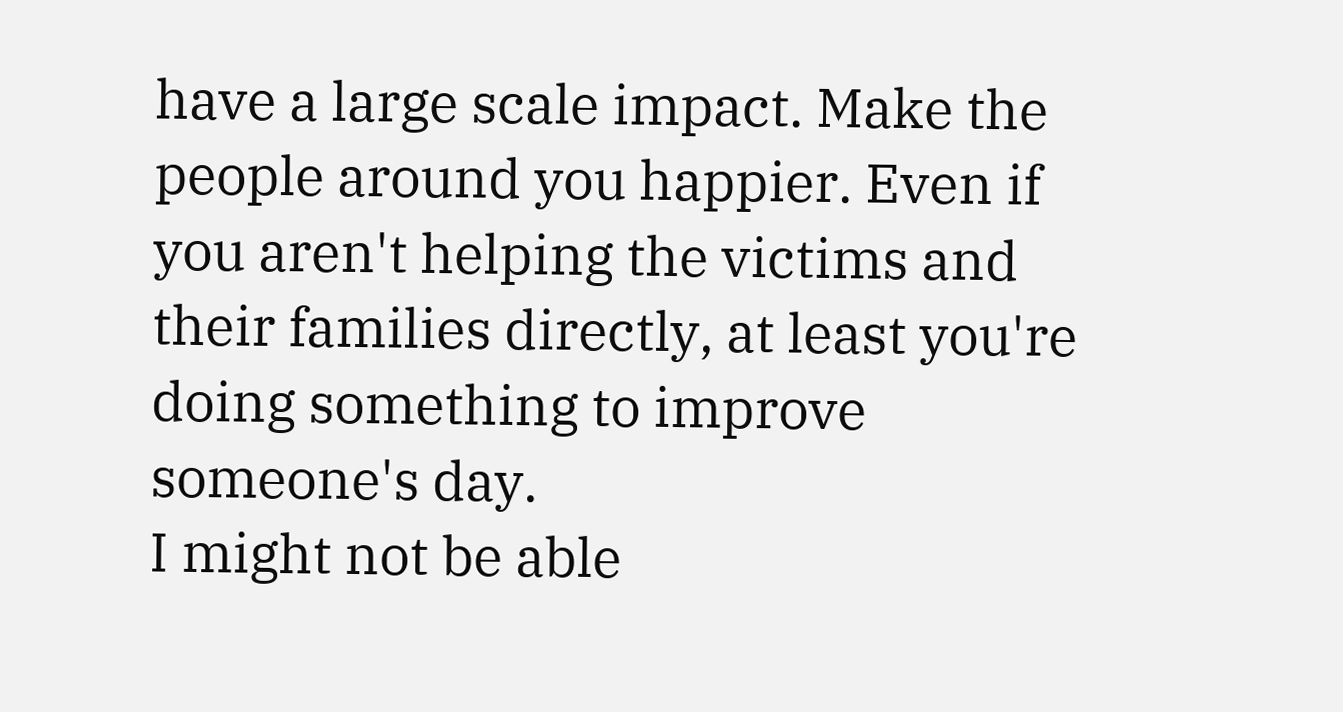have a large scale impact. Make the people around you happier. Even if you aren't helping the victims and their families directly, at least you're doing something to improve someone's day.
I might not be able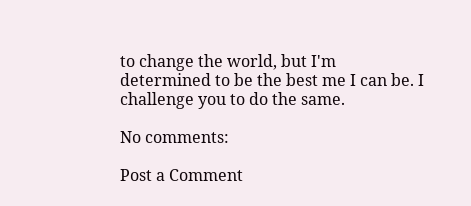to change the world, but I'm determined to be the best me I can be. I challenge you to do the same.

No comments:

Post a Comment